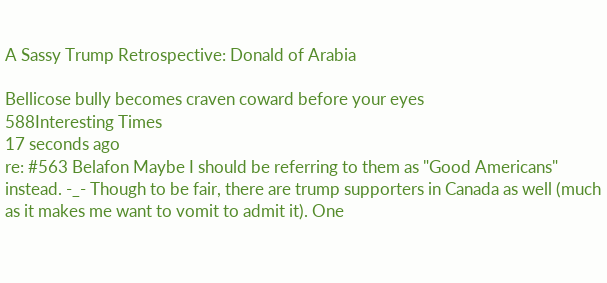A Sassy Trump Retrospective: Donald of Arabia

Bellicose bully becomes craven coward before your eyes
588Interesting Times
17 seconds ago
re: #563 Belafon Maybe I should be referring to them as "Good Americans" instead. -_- Though to be fair, there are trump supporters in Canada as well (much as it makes me want to vomit to admit it). One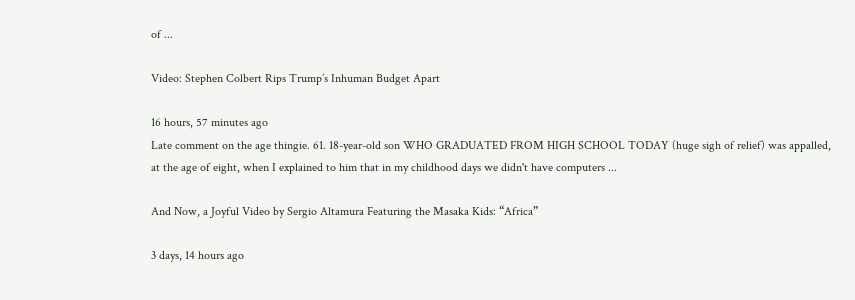of ...

Video: Stephen Colbert Rips Trump’s Inhuman Budget Apart

16 hours, 57 minutes ago
Late comment on the age thingie. 61. 18-year-old son WHO GRADUATED FROM HIGH SCHOOL TODAY (huge sigh of relief) was appalled, at the age of eight, when I explained to him that in my childhood days we didn't have computers ...

And Now, a Joyful Video by Sergio Altamura Featuring the Masaka Kids: “Africa”

3 days, 14 hours ago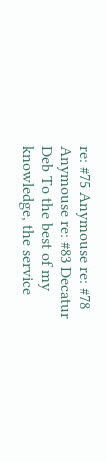re: #75 Anymouse re: #78 Anymouse re: #83 Decatur Deb To the best of my knowledge, the service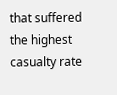that suffered the highest casualty rate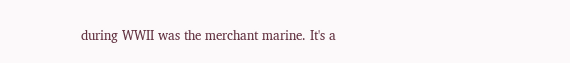during WWII was the merchant marine. It's a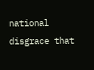national disgrace that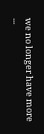we no longer have more ...